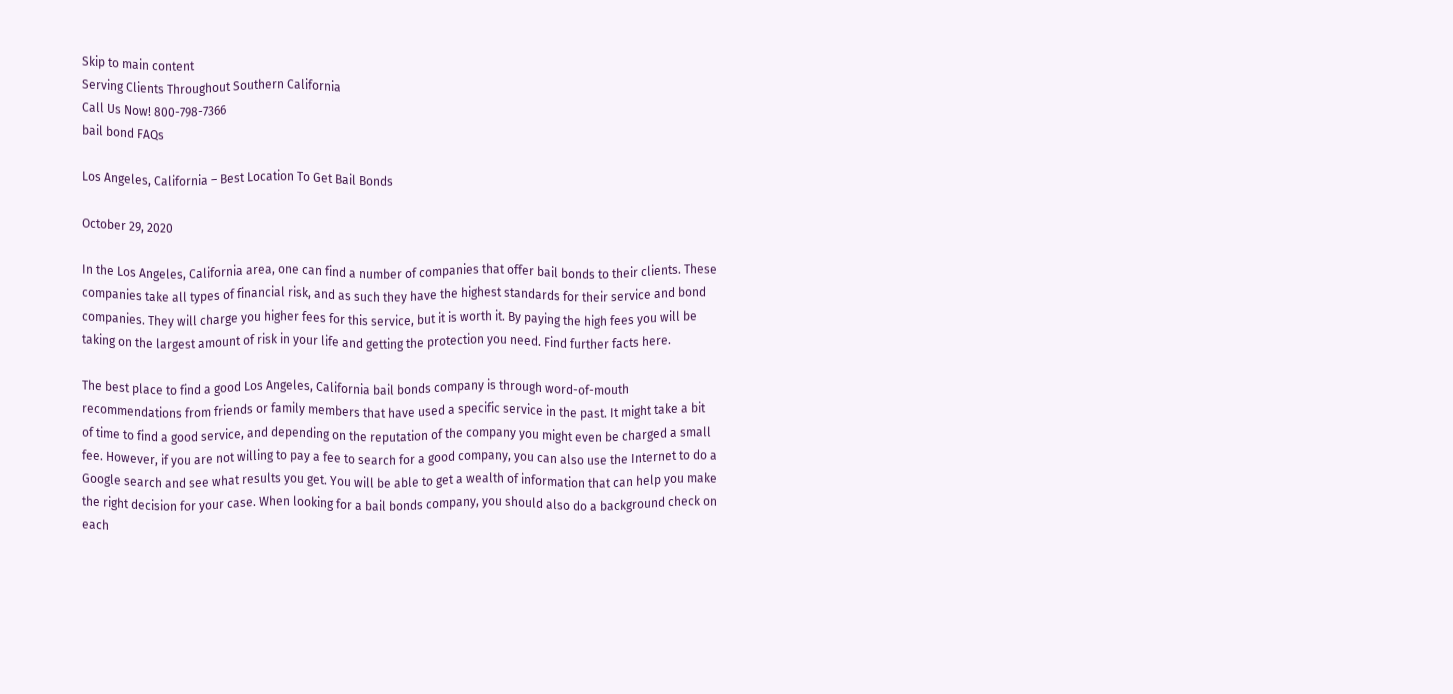Skip to main content
Serving Clients Throughout Southern California
Call Us Now! 800-798-7366
bail bond FAQs

Los Angeles, California – Best Location To Get Bail Bonds

October 29, 2020

In the Los Angeles, California area, one can find a number of companies that offer bail bonds to their clients. These companies take all types of financial risk, and as such they have the highest standards for their service and bond companies. They will charge you higher fees for this service, but it is worth it. By paying the high fees you will be taking on the largest amount of risk in your life and getting the protection you need. Find further facts here.

The best place to find a good Los Angeles, California bail bonds company is through word-of-mouth recommendations from friends or family members that have used a specific service in the past. It might take a bit of time to find a good service, and depending on the reputation of the company you might even be charged a small fee. However, if you are not willing to pay a fee to search for a good company, you can also use the Internet to do a Google search and see what results you get. You will be able to get a wealth of information that can help you make the right decision for your case. When looking for a bail bonds company, you should also do a background check on each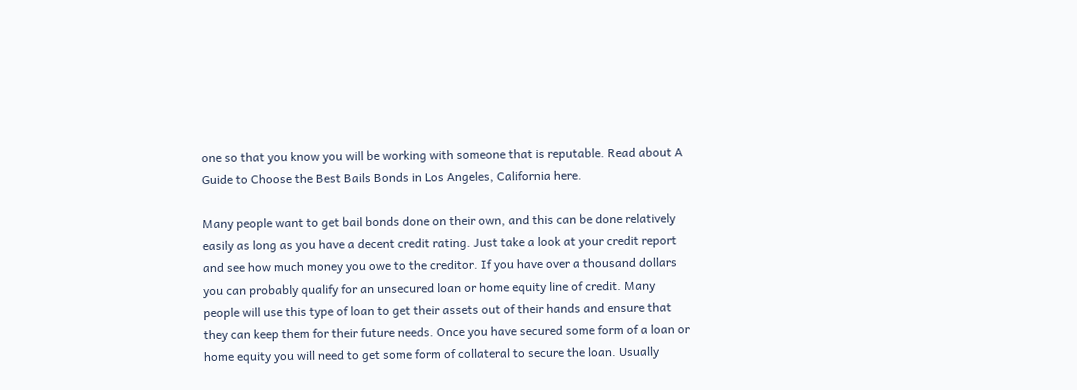one so that you know you will be working with someone that is reputable. Read about A Guide to Choose the Best Bails Bonds in Los Angeles, California here.

Many people want to get bail bonds done on their own, and this can be done relatively easily as long as you have a decent credit rating. Just take a look at your credit report and see how much money you owe to the creditor. If you have over a thousand dollars you can probably qualify for an unsecured loan or home equity line of credit. Many people will use this type of loan to get their assets out of their hands and ensure that they can keep them for their future needs. Once you have secured some form of a loan or home equity you will need to get some form of collateral to secure the loan. Usually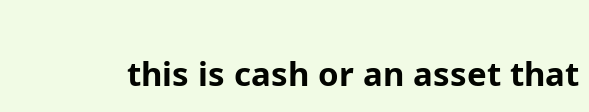this is cash or an asset that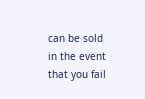can be sold in the event that you fail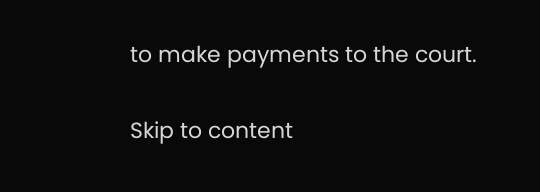to make payments to the court.

Skip to content